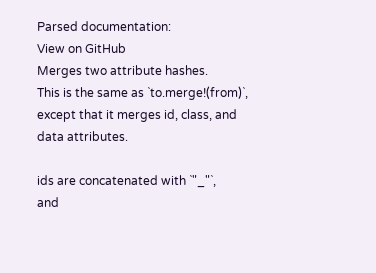Parsed documentation:
View on GitHub
Merges two attribute hashes.
This is the same as `to.merge!(from)`,
except that it merges id, class, and data attributes.

ids are concatenated with `"_"`,
and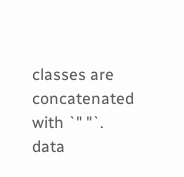classes are concatenated with `" "`.
data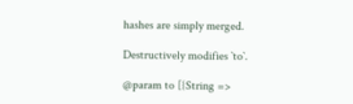hashes are simply merged.

Destructively modifies `to`.

@param to [{String =>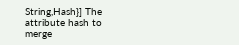String,Hash}] The attribute hash to merge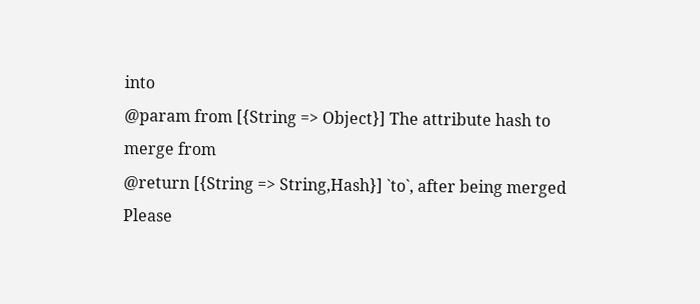into
@param from [{String => Object}] The attribute hash to merge from
@return [{String => String,Hash}] `to`, after being merged
Please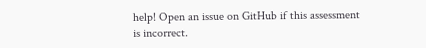help! Open an issue on GitHub if this assessment is incorrect.